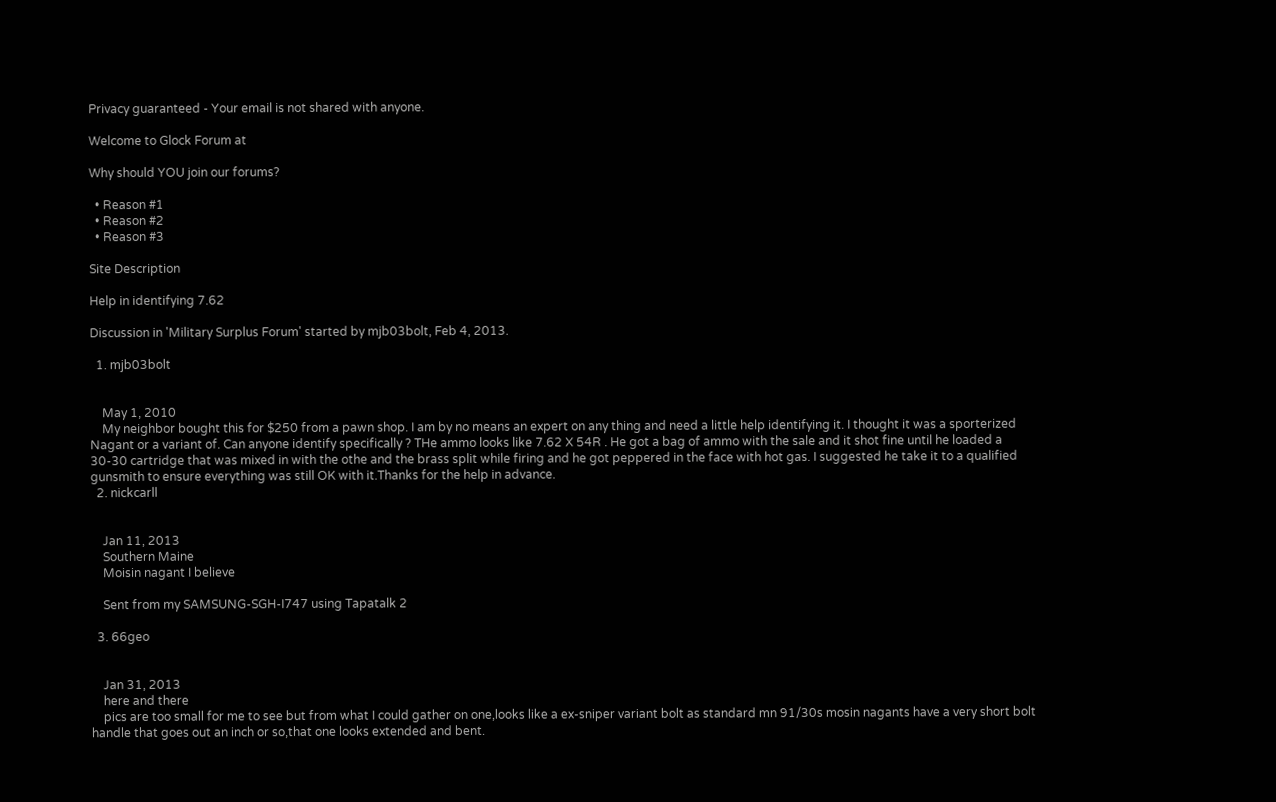Privacy guaranteed - Your email is not shared with anyone.

Welcome to Glock Forum at

Why should YOU join our forums?

  • Reason #1
  • Reason #2
  • Reason #3

Site Description

Help in identifying 7.62

Discussion in 'Military Surplus Forum' started by mjb03bolt, Feb 4, 2013.

  1. mjb03bolt


    May 1, 2010
    My neighbor bought this for $250 from a pawn shop. I am by no means an expert on any thing and need a little help identifying it. I thought it was a sporterized Nagant or a variant of. Can anyone identify specifically ? THe ammo looks like 7.62 X 54R . He got a bag of ammo with the sale and it shot fine until he loaded a 30-30 cartridge that was mixed in with the othe and the brass split while firing and he got peppered in the face with hot gas. I suggested he take it to a qualified gunsmith to ensure everything was still OK with it.Thanks for the help in advance.
  2. nickcarll


    Jan 11, 2013
    Southern Maine
    Moisin nagant I believe

    Sent from my SAMSUNG-SGH-I747 using Tapatalk 2

  3. 66geo


    Jan 31, 2013
    here and there
    pics are too small for me to see but from what I could gather on one,looks like a ex-sniper variant bolt as standard mn 91/30s mosin nagants have a very short bolt handle that goes out an inch or so,that one looks extended and bent.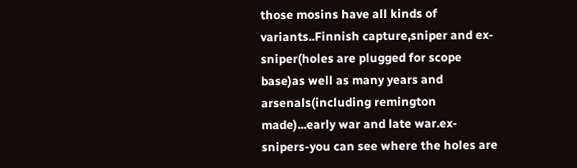those mosins have all kinds of variants..Finnish capture,sniper and ex-sniper(holes are plugged for scope base)as well as many years and arsenals(including remington made)...early war and late war.ex-snipers-you can see where the holes are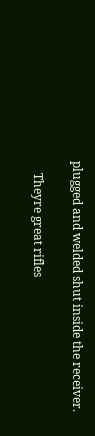plugged and welded shut inside the receiver.

    Theyre great rifles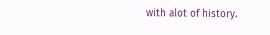with alot of history.